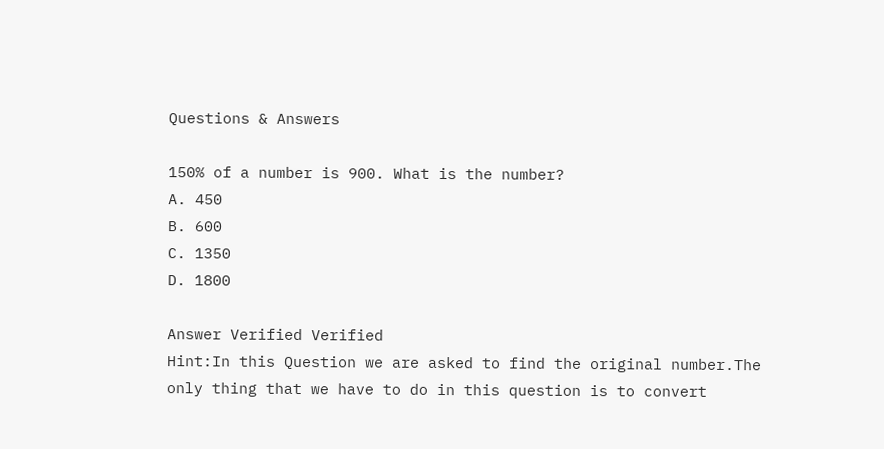Questions & Answers

150% of a number is 900. What is the number?
A. 450
B. 600
C. 1350
D. 1800

Answer Verified Verified
Hint:In this Question we are asked to find the original number.The only thing that we have to do in this question is to convert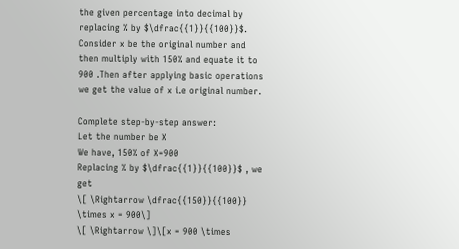the given percentage into decimal by replacing % by $\dfrac{{1}}{{100}}$. Consider x be the original number and then multiply with 150% and equate it to 900 .Then after applying basic operations we get the value of x i.e original number.

Complete step-by-step answer:
Let the number be X
We have, 150% of X=900
Replacing % by $\dfrac{{1}}{{100}}$ , we get
\[ \Rightarrow \dfrac{{150}}{{100}} \times x = 900\]
\[ \Rightarrow \]\[x = 900 \times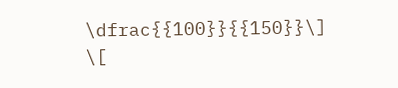\dfrac{{100}}{{150}}\]
\[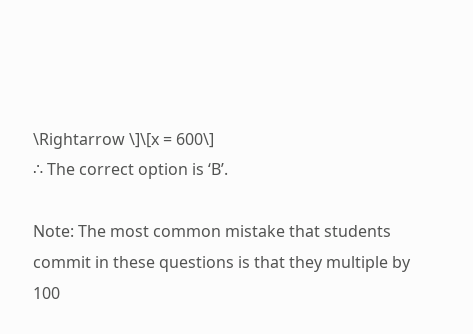\Rightarrow \]\[x = 600\]
∴ The correct option is ‘B’.

Note: The most common mistake that students commit in these questions is that they multiple by 100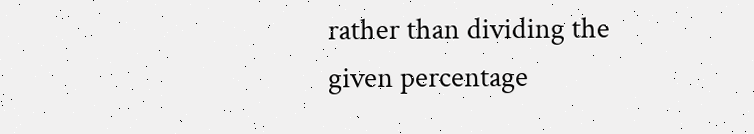rather than dividing the given percentage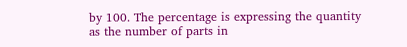by 100. The percentage is expressing the quantity as the number of parts in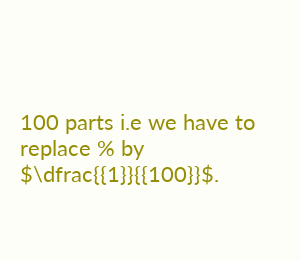100 parts i.e we have to replace % by $\dfrac{{1}}{{100}}$.